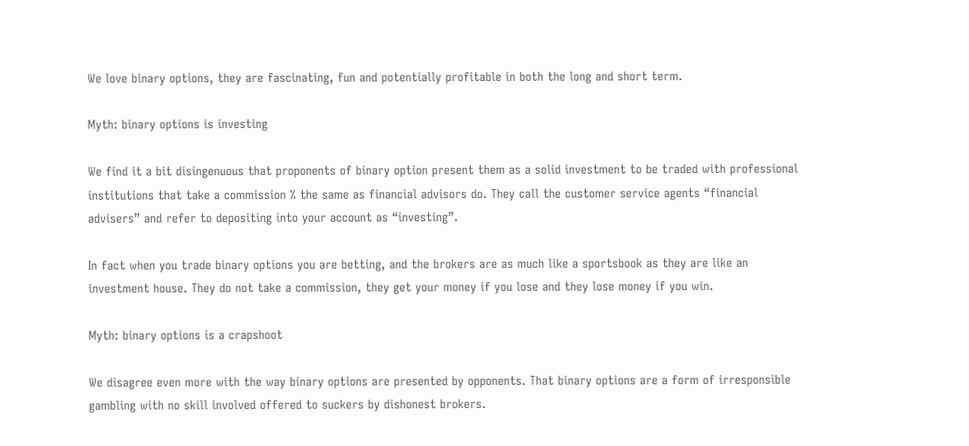We love binary options, they are fascinating, fun and potentially profitable in both the long and short term.

Myth: binary options is investing

We find it a bit disingenuous that proponents of binary option present them as a solid investment to be traded with professional institutions that take a commission % the same as financial advisors do. They call the customer service agents “financial advisers” and refer to depositing into your account as “investing”.

In fact when you trade binary options you are betting, and the brokers are as much like a sportsbook as they are like an investment house. They do not take a commission, they get your money if you lose and they lose money if you win.

Myth: binary options is a crapshoot

We disagree even more with the way binary options are presented by opponents. That binary options are a form of irresponsible gambling with no skill involved offered to suckers by dishonest brokers.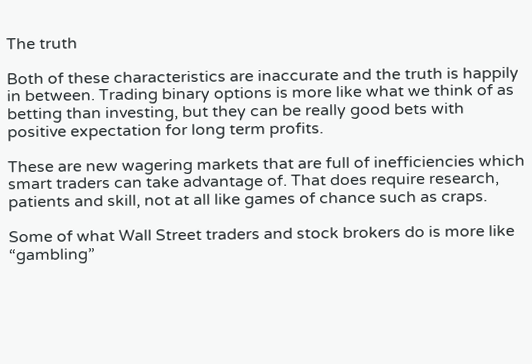The truth

Both of these characteristics are inaccurate and the truth is happily in between. Trading binary options is more like what we think of as betting than investing, but they can be really good bets with positive expectation for long term profits.

These are new wagering markets that are full of inefficiencies which smart traders can take advantage of. That does require research, patients and skill, not at all like games of chance such as craps.

Some of what Wall Street traders and stock brokers do is more like “gambling”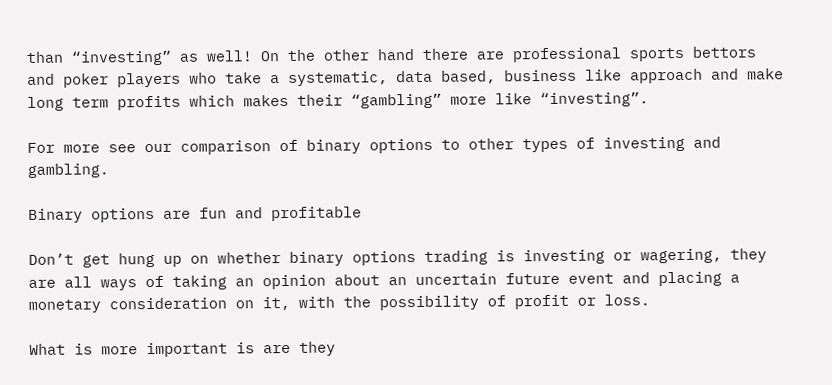than “investing” as well! On the other hand there are professional sports bettors and poker players who take a systematic, data based, business like approach and make long term profits which makes their “gambling” more like “investing”.

For more see our comparison of binary options to other types of investing and gambling.

Binary options are fun and profitable

Don’t get hung up on whether binary options trading is investing or wagering, they are all ways of taking an opinion about an uncertain future event and placing a monetary consideration on it, with the possibility of profit or loss.

What is more important is are they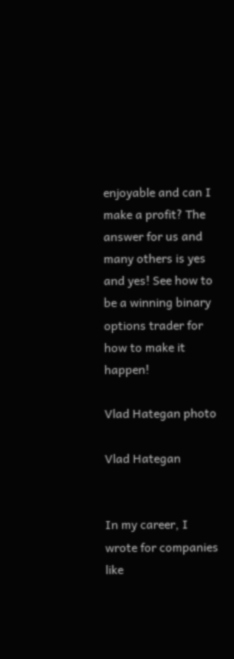enjoyable and can I make a profit? The answer for us and many others is yes and yes! See how to be a winning binary options trader for how to make it happen!

Vlad Hategan photo

Vlad Hategan


In my career, I wrote for companies like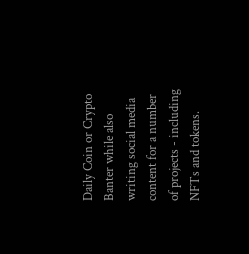Daily Coin or Crypto Banter while also writing social media content for a number of projects - including NFTs and tokens.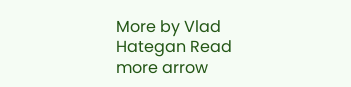More by Vlad Hategan Read more arrow